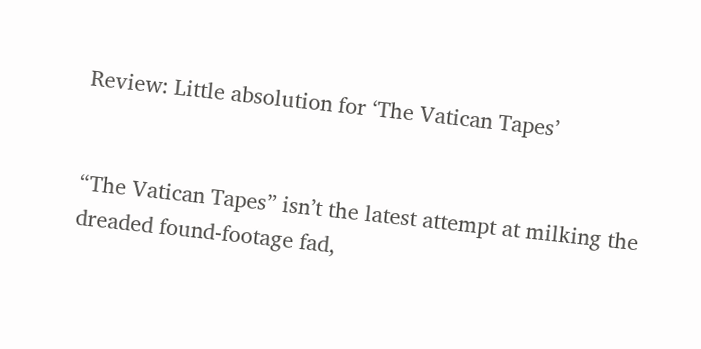Review: Little absolution for ‘The Vatican Tapes’


“The Vatican Tapes” isn’t the latest attempt at milking the dreaded found-footage fad,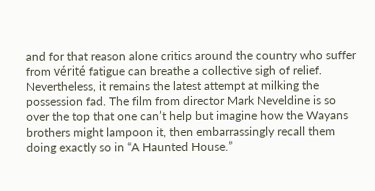and for that reason alone critics around the country who suffer from vérité fatigue can breathe a collective sigh of relief. Nevertheless, it remains the latest attempt at milking the possession fad. The film from director Mark Neveldine is so over the top that one can’t help but imagine how the Wayans brothers might lampoon it, then embarrassingly recall them doing exactly so in “A Haunted House.”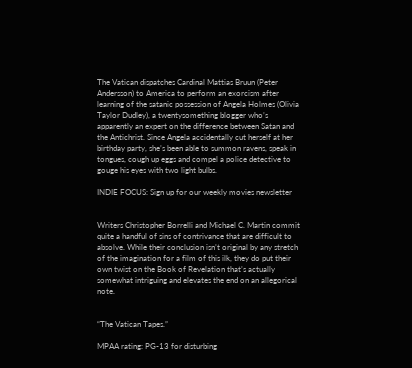The Vatican dispatches Cardinal Mattias Bruun (Peter Andersson) to America to perform an exorcism after learning of the satanic possession of Angela Holmes (Olivia Taylor Dudley), a twentysomething blogger who’s apparently an expert on the difference between Satan and the Antichrist. Since Angela accidentally cut herself at her birthday party, she’s been able to summon ravens, speak in tongues, cough up eggs and compel a police detective to gouge his eyes with two light bulbs.

INDIE FOCUS: Sign up for our weekly movies newsletter


Writers Christopher Borrelli and Michael C. Martin commit quite a handful of sins of contrivance that are difficult to absolve. While their conclusion isn’t original by any stretch of the imagination for a film of this ilk, they do put their own twist on the Book of Revelation that’s actually somewhat intriguing and elevates the end on an allegorical note.


“The Vatican Tapes.”

MPAA rating: PG-13 for disturbing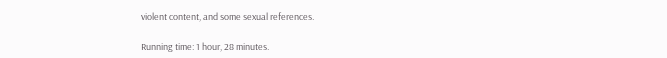violent content, and some sexual references.

Running time: 1 hour, 28 minutes.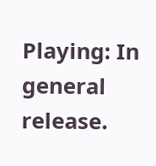Playing: In general release.